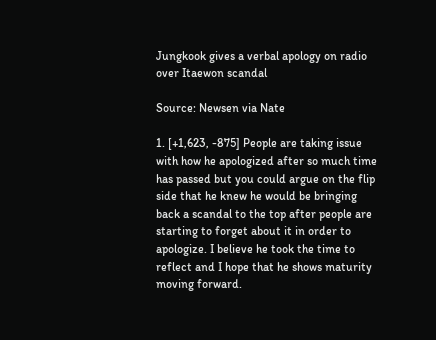Jungkook gives a verbal apology on radio over Itaewon scandal

Source: Newsen via Nate

1. [+1,623, -875] People are taking issue with how he apologized after so much time has passed but you could argue on the flip side that he knew he would be bringing back a scandal to the top after people are starting to forget about it in order to apologize. I believe he took the time to reflect and I hope that he shows maturity moving forward.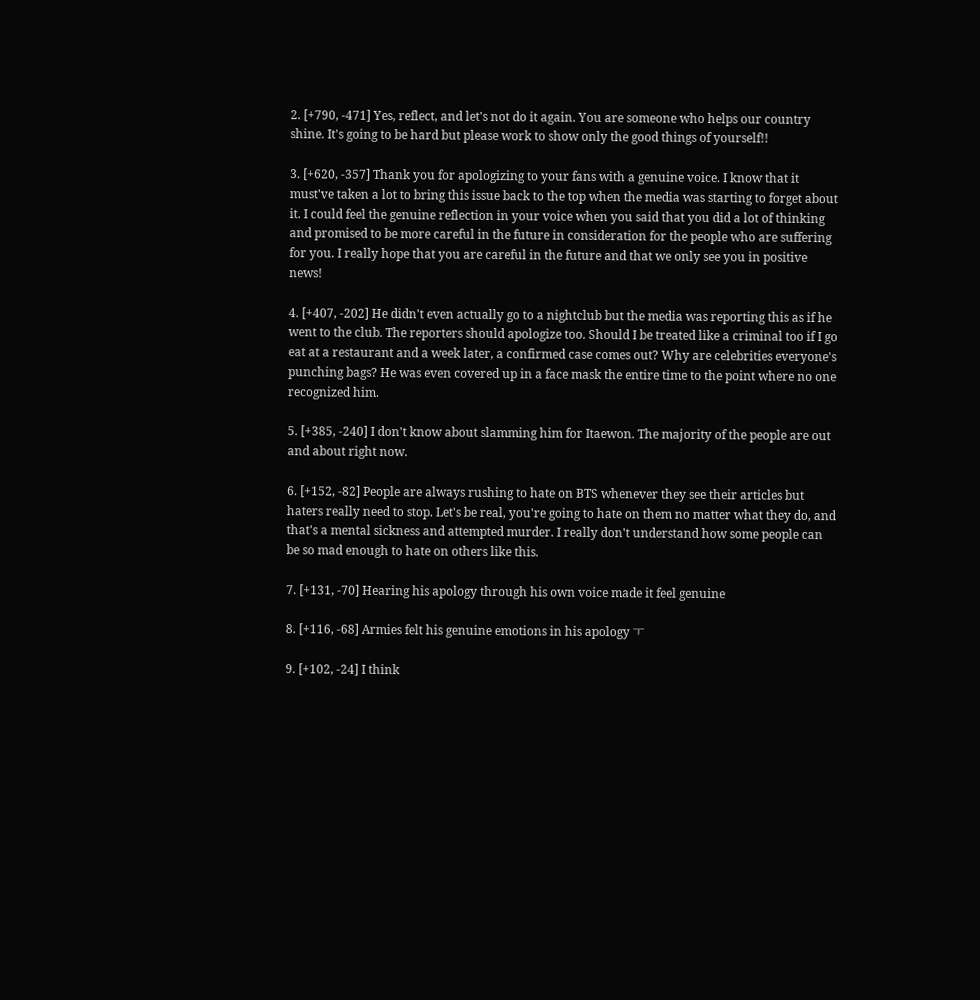2. [+790, -471] Yes, reflect, and let's not do it again. You are someone who helps our country shine. It's going to be hard but please work to show only the good things of yourself!!

3. [+620, -357] Thank you for apologizing to your fans with a genuine voice. I know that it must've taken a lot to bring this issue back to the top when the media was starting to forget about it. I could feel the genuine reflection in your voice when you said that you did a lot of thinking and promised to be more careful in the future in consideration for the people who are suffering for you. I really hope that you are careful in the future and that we only see you in positive news!

4. [+407, -202] He didn't even actually go to a nightclub but the media was reporting this as if he went to the club. The reporters should apologize too. Should I be treated like a criminal too if I go eat at a restaurant and a week later, a confirmed case comes out? Why are celebrities everyone's punching bags? He was even covered up in a face mask the entire time to the point where no one recognized him.

5. [+385, -240] I don't know about slamming him for Itaewon. The majority of the people are out and about right now.

6. [+152, -82] People are always rushing to hate on BTS whenever they see their articles but haters really need to stop. Let's be real, you're going to hate on them no matter what they do, and that's a mental sickness and attempted murder. I really don't understand how some people can be so mad enough to hate on others like this.

7. [+131, -70] Hearing his apology through his own voice made it feel genuine

8. [+116, -68] Armies felt his genuine emotions in his apology ㅜ

9. [+102, -24] I think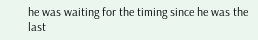he was waiting for the timing since he was the last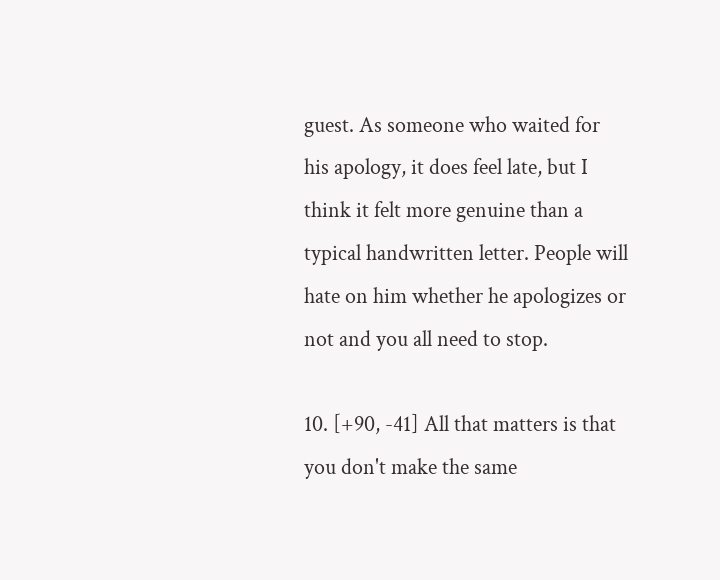guest. As someone who waited for his apology, it does feel late, but I think it felt more genuine than a typical handwritten letter. People will hate on him whether he apologizes or not and you all need to stop.

10. [+90, -41] All that matters is that you don't make the same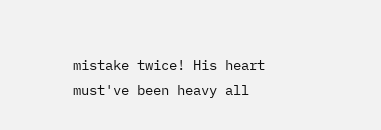mistake twice! His heart must've been heavy all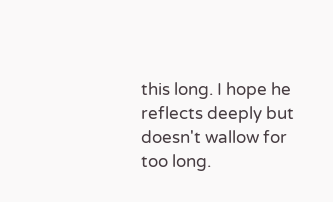this long. I hope he reflects deeply but doesn't wallow for too long.